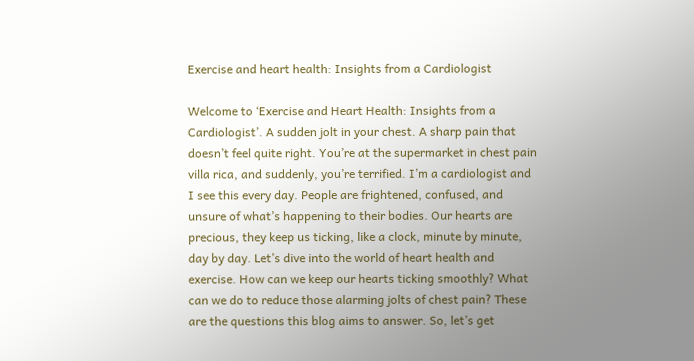Exercise and heart health: Insights from a Cardiologist

Welcome to ‘Exercise and Heart Health: Insights from a Cardiologist’. A sudden jolt in your chest. A sharp pain that doesn’t feel quite right. You’re at the supermarket in chest pain villa rica, and suddenly, you’re terrified. I’m a cardiologist and I see this every day. People are frightened, confused, and unsure of what’s happening to their bodies. Our hearts are precious, they keep us ticking, like a clock, minute by minute, day by day. Let’s dive into the world of heart health and exercise. How can we keep our hearts ticking smoothly? What can we do to reduce those alarming jolts of chest pain? These are the questions this blog aims to answer. So, let’s get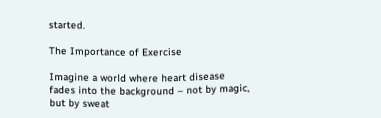started.

The Importance of Exercise

Imagine a world where heart disease fades into the background – not by magic, but by sweat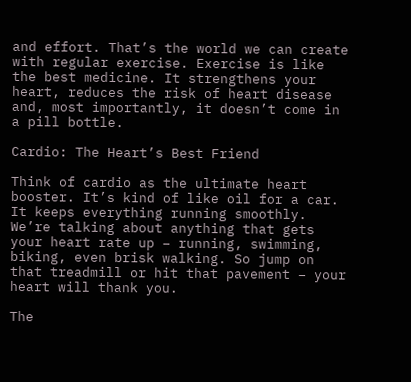and effort. That’s the world we can create with regular exercise. Exercise is like the best medicine. It strengthens your heart, reduces the risk of heart disease and, most importantly, it doesn’t come in a pill bottle.

Cardio: The Heart’s Best Friend

Think of cardio as the ultimate heart booster. It’s kind of like oil for a car. It keeps everything running smoothly. We’re talking about anything that gets your heart rate up – running, swimming, biking, even brisk walking. So jump on that treadmill or hit that pavement – your heart will thank you.

The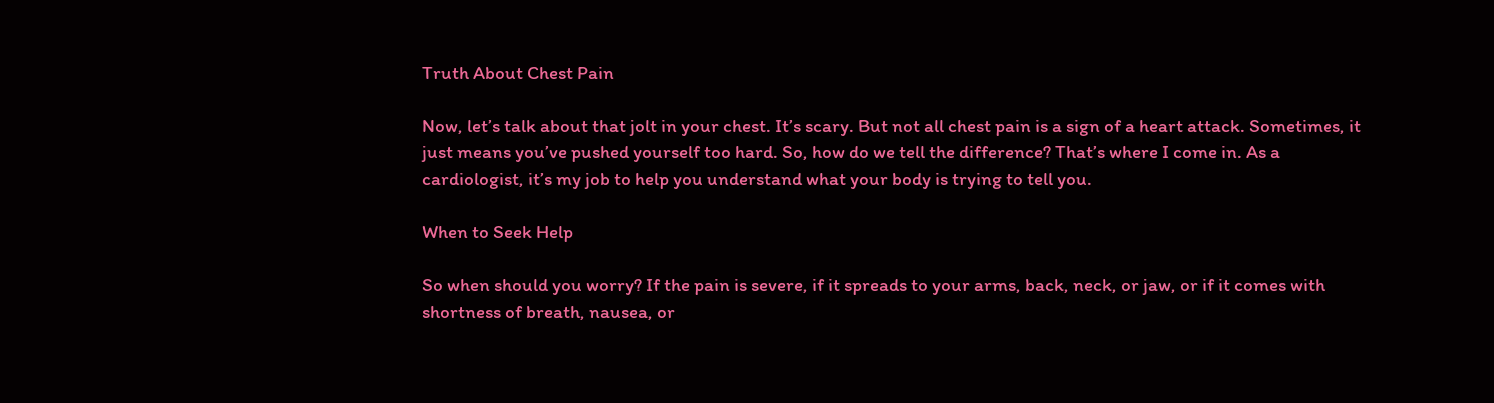Truth About Chest Pain

Now, let’s talk about that jolt in your chest. It’s scary. But not all chest pain is a sign of a heart attack. Sometimes, it just means you’ve pushed yourself too hard. So, how do we tell the difference? That’s where I come in. As a cardiologist, it’s my job to help you understand what your body is trying to tell you.

When to Seek Help

So when should you worry? If the pain is severe, if it spreads to your arms, back, neck, or jaw, or if it comes with shortness of breath, nausea, or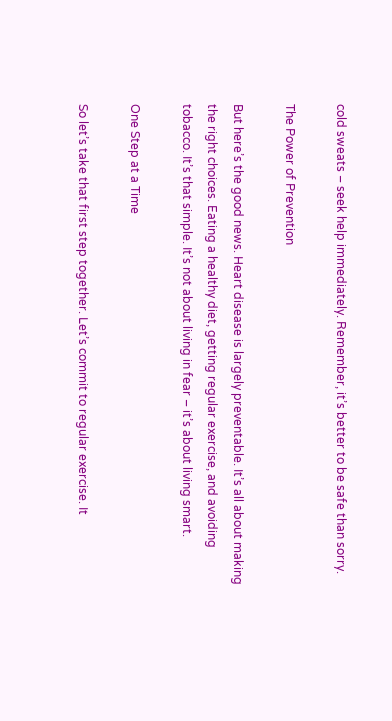cold sweats – seek help immediately. Remember, it’s better to be safe than sorry.

The Power of Prevention

But here’s the good news. Heart disease is largely preventable. It’s all about making the right choices. Eating a healthy diet, getting regular exercise, and avoiding tobacco. It’s that simple. It’s not about living in fear – it’s about living smart.

One Step at a Time

So let’s take that first step together. Let’s commit to regular exercise. It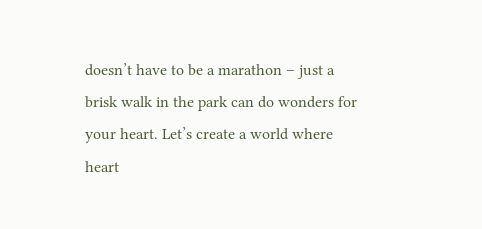doesn’t have to be a marathon – just a brisk walk in the park can do wonders for your heart. Let’s create a world where heart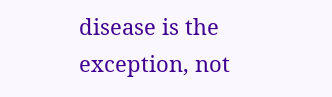disease is the exception, not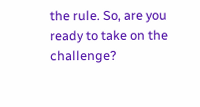the rule. So, are you ready to take on the challenge?